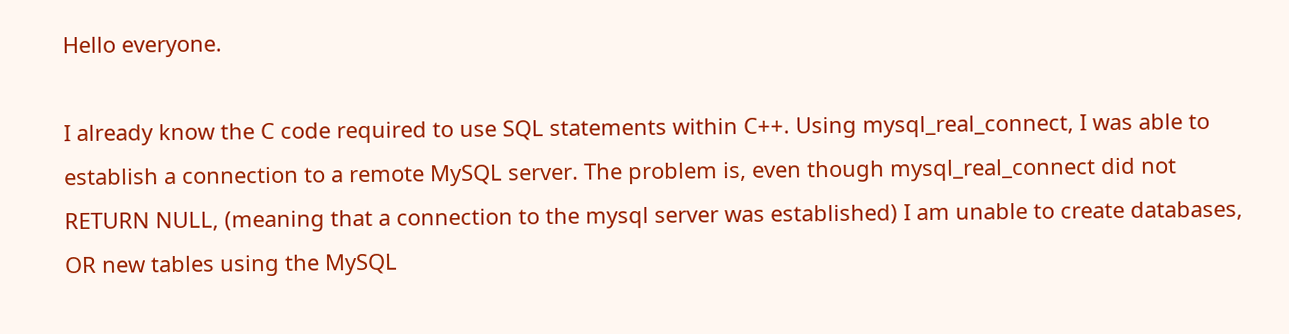Hello everyone.

I already know the C code required to use SQL statements within C++. Using mysql_real_connect, I was able to establish a connection to a remote MySQL server. The problem is, even though mysql_real_connect did not RETURN NULL, (meaning that a connection to the mysql server was established) I am unable to create databases, OR new tables using the MySQL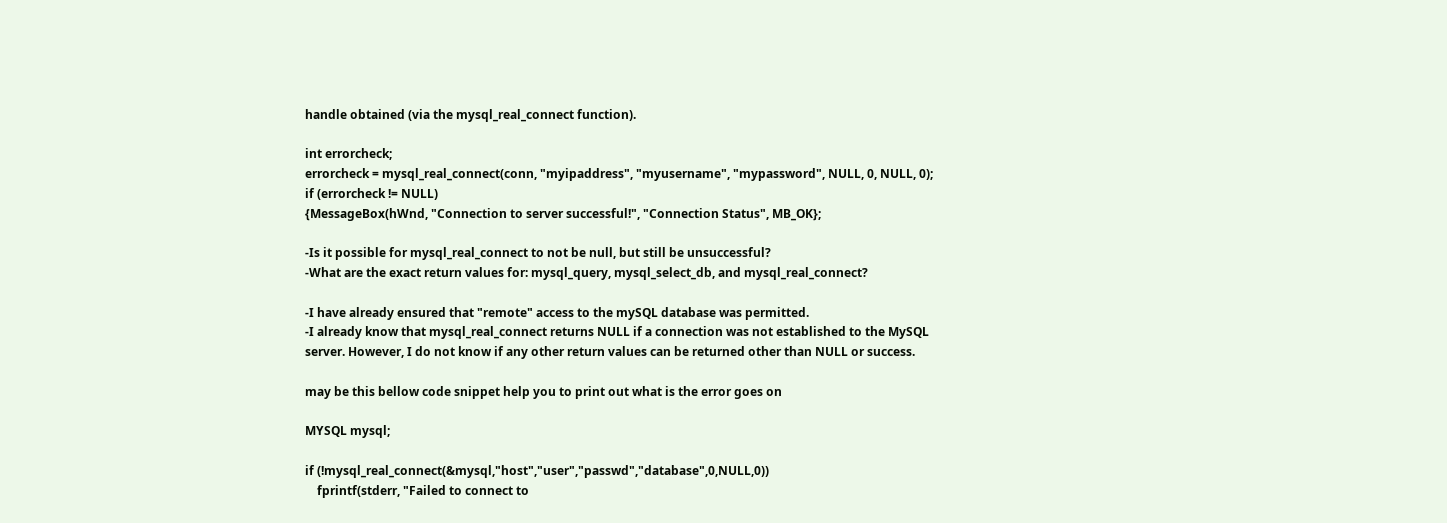handle obtained (via the mysql_real_connect function).

int errorcheck;
errorcheck = mysql_real_connect(conn, "myipaddress", "myusername", "mypassword", NULL, 0, NULL, 0);
if (errorcheck != NULL)
{MessageBox(hWnd, "Connection to server successful!", "Connection Status", MB_OK};

-Is it possible for mysql_real_connect to not be null, but still be unsuccessful?
-What are the exact return values for: mysql_query, mysql_select_db, and mysql_real_connect?

-I have already ensured that "remote" access to the mySQL database was permitted.
-I already know that mysql_real_connect returns NULL if a connection was not established to the MySQL server. However, I do not know if any other return values can be returned other than NULL or success.

may be this bellow code snippet help you to print out what is the error goes on

MYSQL mysql;

if (!mysql_real_connect(&mysql,"host","user","passwd","database",0,NULL,0))
    fprintf(stderr, "Failed to connect to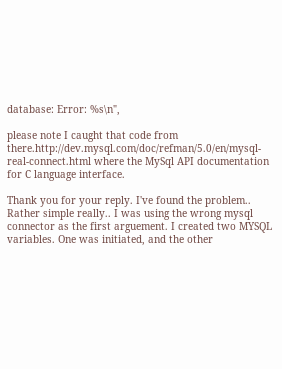database: Error: %s\n",

please note I caught that code from there.http://dev.mysql.com/doc/refman/5.0/en/mysql-real-connect.html where the MySql API documentation for C language interface.

Thank you for your reply. I've found the problem.. Rather simple really.. I was using the wrong mysql connector as the first arguement. I created two MYSQL variables. One was initiated, and the other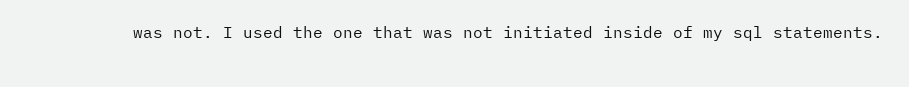was not. I used the one that was not initiated inside of my sql statements.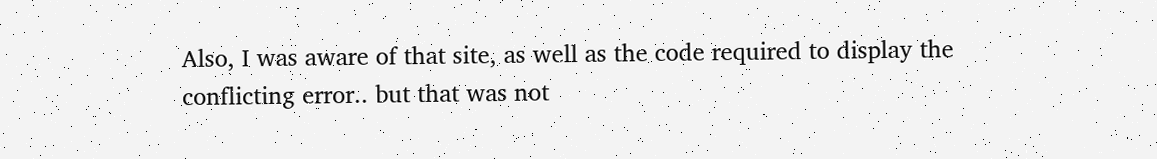Also, I was aware of that site, as well as the code required to display the conflicting error.. but that was not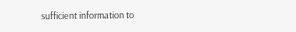sufficient information to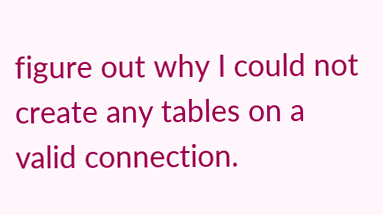figure out why I could not create any tables on a valid connection.